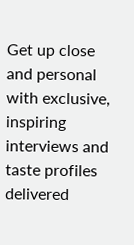Get up close and personal with exclusive, inspiring interviews and taste profiles delivered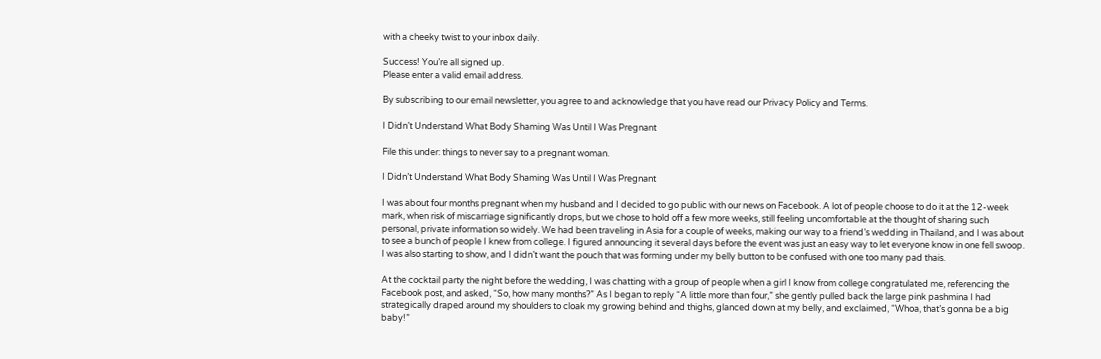with a cheeky twist to your inbox daily.

Success! You’re all signed up.
Please enter a valid email address.

By subscribing to our email newsletter, you agree to and acknowledge that you have read our Privacy Policy and Terms.

I Didn’t Understand What Body Shaming Was Until I Was Pregnant

File this under: things to never say to a pregnant woman.

I Didn’t Understand What Body Shaming Was Until I Was Pregnant

I was about four months pregnant when my husband and I decided to go public with our news on Facebook. A lot of people choose to do it at the 12-week mark, when risk of miscarriage significantly drops, but we chose to hold off a few more weeks, still feeling uncomfortable at the thought of sharing such personal, private information so widely. We had been traveling in Asia for a couple of weeks, making our way to a friend’s wedding in Thailand, and I was about to see a bunch of people I knew from college. I figured announcing it several days before the event was just an easy way to let everyone know in one fell swoop. I was also starting to show, and I didn’t want the pouch that was forming under my belly button to be confused with one too many pad thais.

At the cocktail party the night before the wedding, I was chatting with a group of people when a girl I know from college congratulated me, referencing the Facebook post, and asked, “So, how many months?” As I began to reply “A little more than four,” she gently pulled back the large pink pashmina I had strategically draped around my shoulders to cloak my growing behind and thighs, glanced down at my belly, and exclaimed, “Whoa, that’s gonna be a big baby!”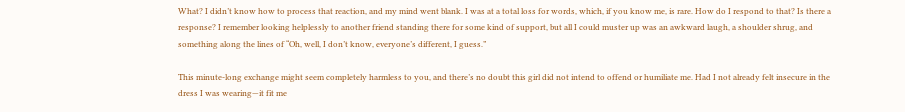What? I didn’t know how to process that reaction, and my mind went blank. I was at a total loss for words, which, if you know me, is rare. How do I respond to that? Is there a response? I remember looking helplessly to another friend standing there for some kind of support, but all I could muster up was an awkward laugh, a shoulder shrug, and something along the lines of “Oh, well, I don’t know, everyone’s different, I guess.”

This minute-long exchange might seem completely harmless to you, and there’s no doubt this girl did not intend to offend or humiliate me. Had I not already felt insecure in the dress I was wearing—it fit me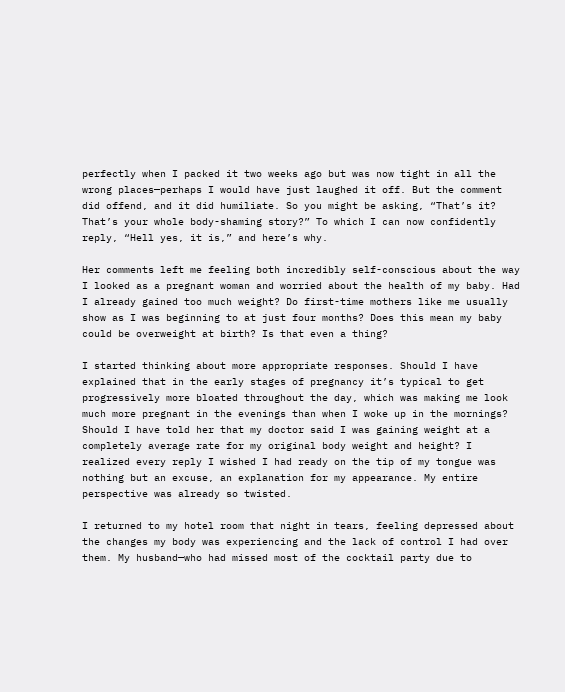perfectly when I packed it two weeks ago but was now tight in all the wrong places—perhaps I would have just laughed it off. But the comment did offend, and it did humiliate. So you might be asking, “That’s it? That’s your whole body-shaming story?” To which I can now confidently reply, “Hell yes, it is,” and here’s why.

Her comments left me feeling both incredibly self-conscious about the way I looked as a pregnant woman and worried about the health of my baby. Had I already gained too much weight? Do first-time mothers like me usually show as I was beginning to at just four months? Does this mean my baby could be overweight at birth? Is that even a thing?

I started thinking about more appropriate responses. Should I have explained that in the early stages of pregnancy it’s typical to get progressively more bloated throughout the day, which was making me look much more pregnant in the evenings than when I woke up in the mornings? Should I have told her that my doctor said I was gaining weight at a completely average rate for my original body weight and height? I realized every reply I wished I had ready on the tip of my tongue was nothing but an excuse, an explanation for my appearance. My entire perspective was already so twisted.

I returned to my hotel room that night in tears, feeling depressed about the changes my body was experiencing and the lack of control I had over them. My husband—who had missed most of the cocktail party due to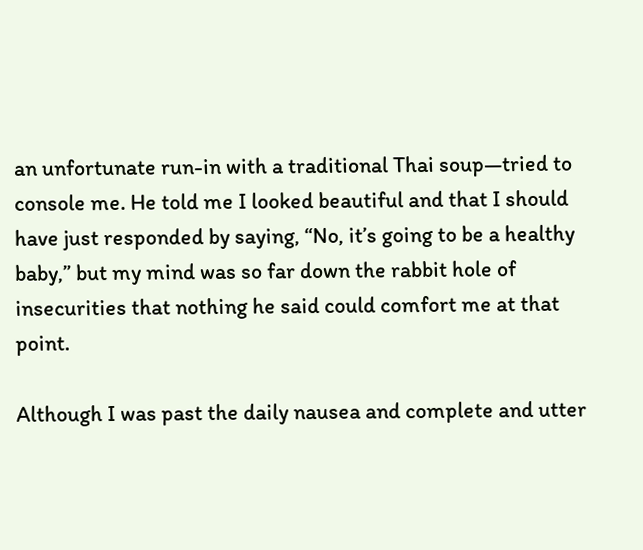an unfortunate run-in with a traditional Thai soup—tried to console me. He told me I looked beautiful and that I should have just responded by saying, “No, it’s going to be a healthy baby,” but my mind was so far down the rabbit hole of insecurities that nothing he said could comfort me at that point.

Although I was past the daily nausea and complete and utter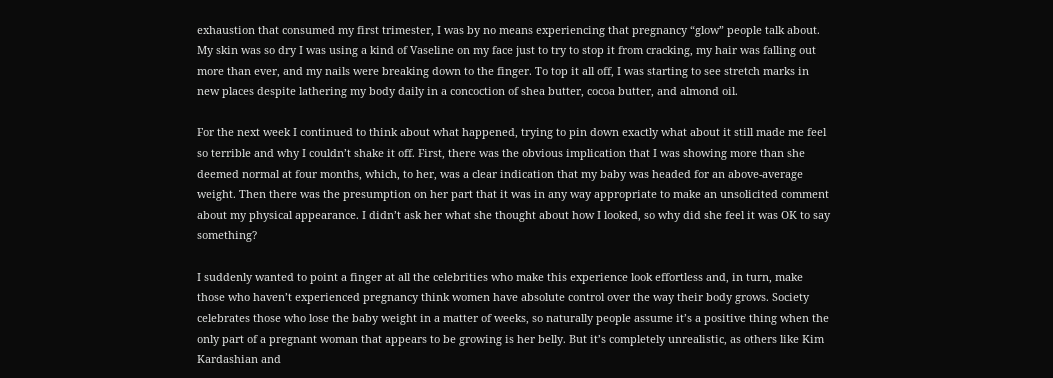exhaustion that consumed my first trimester, I was by no means experiencing that pregnancy “glow” people talk about. My skin was so dry I was using a kind of Vaseline on my face just to try to stop it from cracking, my hair was falling out more than ever, and my nails were breaking down to the finger. To top it all off, I was starting to see stretch marks in new places despite lathering my body daily in a concoction of shea butter, cocoa butter, and almond oil.

For the next week I continued to think about what happened, trying to pin down exactly what about it still made me feel so terrible and why I couldn’t shake it off. First, there was the obvious implication that I was showing more than she deemed normal at four months, which, to her, was a clear indication that my baby was headed for an above-average weight. Then there was the presumption on her part that it was in any way appropriate to make an unsolicited comment about my physical appearance. I didn’t ask her what she thought about how I looked, so why did she feel it was OK to say something?

I suddenly wanted to point a finger at all the celebrities who make this experience look effortless and, in turn, make those who haven’t experienced pregnancy think women have absolute control over the way their body grows. Society celebrates those who lose the baby weight in a matter of weeks, so naturally people assume it’s a positive thing when the only part of a pregnant woman that appears to be growing is her belly. But it’s completely unrealistic, as others like Kim Kardashian and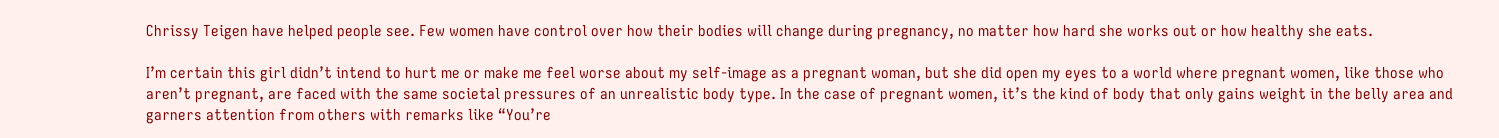Chrissy Teigen have helped people see. Few women have control over how their bodies will change during pregnancy, no matter how hard she works out or how healthy she eats.

I’m certain this girl didn’t intend to hurt me or make me feel worse about my self-image as a pregnant woman, but she did open my eyes to a world where pregnant women, like those who aren’t pregnant, are faced with the same societal pressures of an unrealistic body type. In the case of pregnant women, it’s the kind of body that only gains weight in the belly area and garners attention from others with remarks like “You’re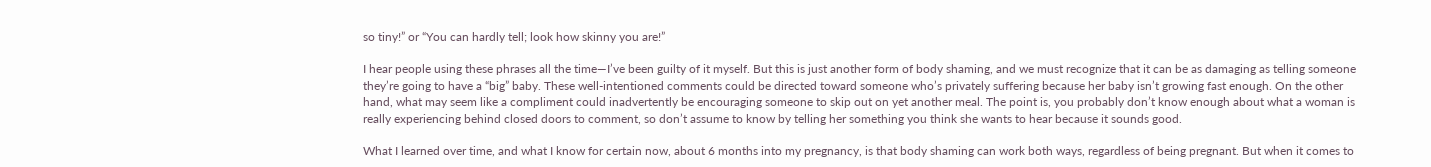so tiny!” or “You can hardly tell; look how skinny you are!”

I hear people using these phrases all the time—I’ve been guilty of it myself. But this is just another form of body shaming, and we must recognize that it can be as damaging as telling someone they’re going to have a “big” baby. These well-intentioned comments could be directed toward someone who’s privately suffering because her baby isn’t growing fast enough. On the other hand, what may seem like a compliment could inadvertently be encouraging someone to skip out on yet another meal. The point is, you probably don’t know enough about what a woman is really experiencing behind closed doors to comment, so don’t assume to know by telling her something you think she wants to hear because it sounds good.

What I learned over time, and what I know for certain now, about 6 months into my pregnancy, is that body shaming can work both ways, regardless of being pregnant. But when it comes to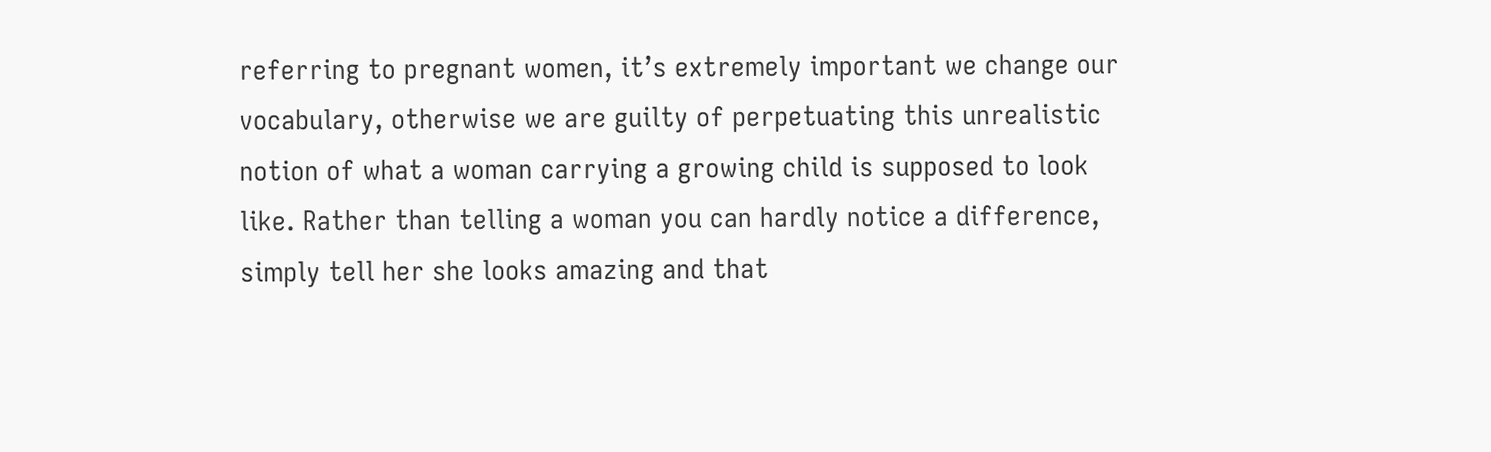referring to pregnant women, it’s extremely important we change our vocabulary, otherwise we are guilty of perpetuating this unrealistic notion of what a woman carrying a growing child is supposed to look like. Rather than telling a woman you can hardly notice a difference, simply tell her she looks amazing and that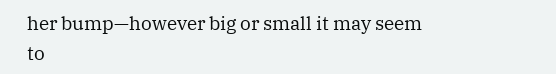her bump—however big or small it may seem to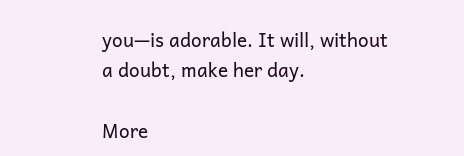you—is adorable. It will, without a doubt, make her day.

More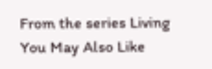From the series Living
You May Also Like